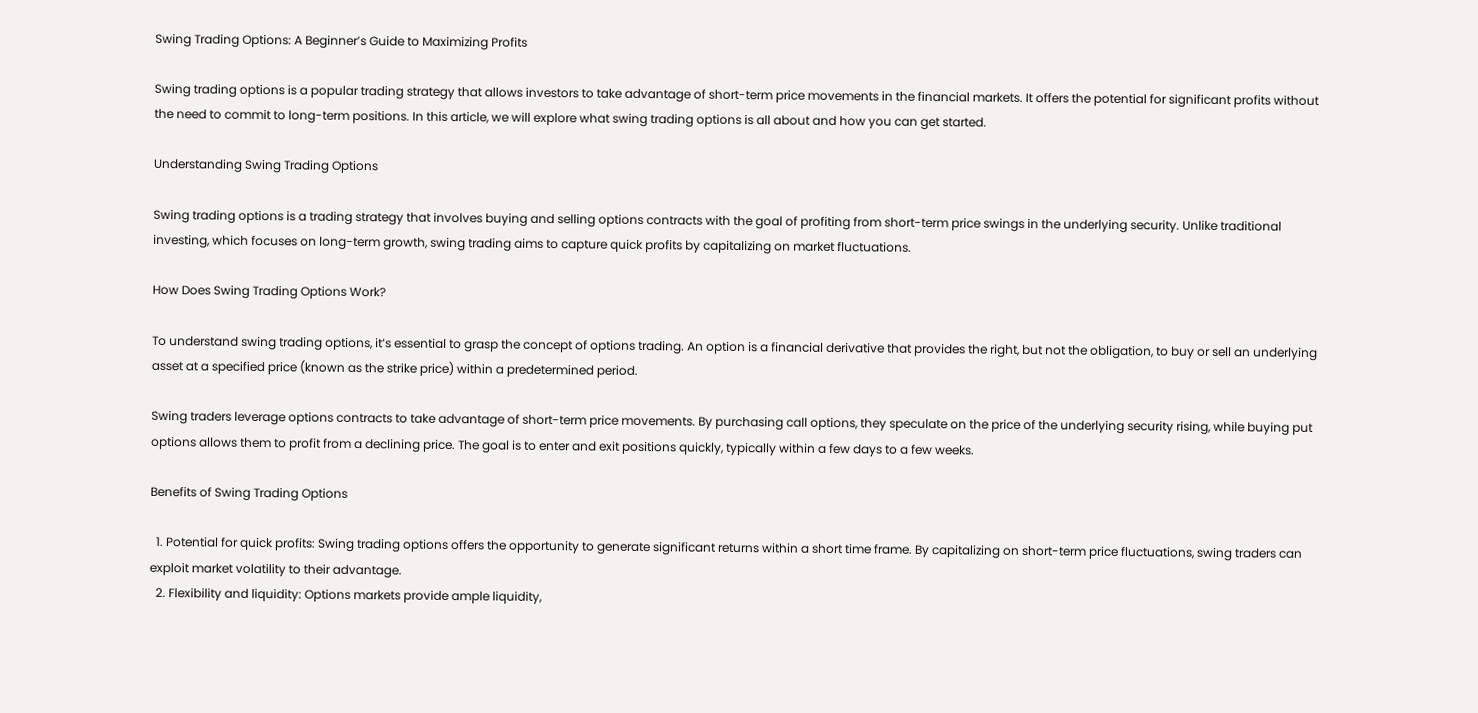Swing Trading Options: A Beginner’s Guide to Maximizing Profits

Swing trading options is a popular trading strategy that allows investors to take advantage of short-term price movements in the financial markets. It offers the potential for significant profits without the need to commit to long-term positions. In this article, we will explore what swing trading options is all about and how you can get started.

Understanding Swing Trading Options

Swing trading options is a trading strategy that involves buying and selling options contracts with the goal of profiting from short-term price swings in the underlying security. Unlike traditional investing, which focuses on long-term growth, swing trading aims to capture quick profits by capitalizing on market fluctuations.

How Does Swing Trading Options Work?

To understand swing trading options, it’s essential to grasp the concept of options trading. An option is a financial derivative that provides the right, but not the obligation, to buy or sell an underlying asset at a specified price (known as the strike price) within a predetermined period.

Swing traders leverage options contracts to take advantage of short-term price movements. By purchasing call options, they speculate on the price of the underlying security rising, while buying put options allows them to profit from a declining price. The goal is to enter and exit positions quickly, typically within a few days to a few weeks.

Benefits of Swing Trading Options

  1. Potential for quick profits: Swing trading options offers the opportunity to generate significant returns within a short time frame. By capitalizing on short-term price fluctuations, swing traders can exploit market volatility to their advantage.
  2. Flexibility and liquidity: Options markets provide ample liquidity,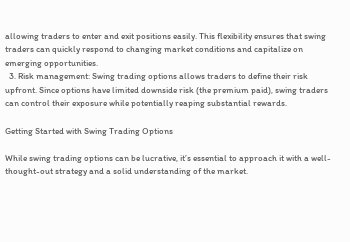allowing traders to enter and exit positions easily. This flexibility ensures that swing traders can quickly respond to changing market conditions and capitalize on emerging opportunities.
  3. Risk management: Swing trading options allows traders to define their risk upfront. Since options have limited downside risk (the premium paid), swing traders can control their exposure while potentially reaping substantial rewards.

Getting Started with Swing Trading Options

While swing trading options can be lucrative, it’s essential to approach it with a well-thought-out strategy and a solid understanding of the market.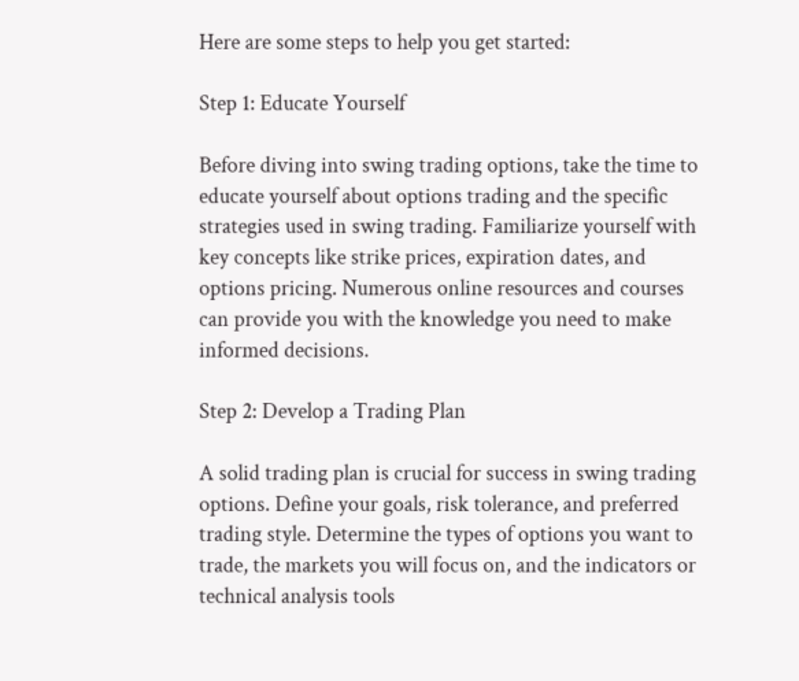Here are some steps to help you get started:

Step 1: Educate Yourself

Before diving into swing trading options, take the time to educate yourself about options trading and the specific strategies used in swing trading. Familiarize yourself with key concepts like strike prices, expiration dates, and options pricing. Numerous online resources and courses can provide you with the knowledge you need to make informed decisions.

Step 2: Develop a Trading Plan

A solid trading plan is crucial for success in swing trading options. Define your goals, risk tolerance, and preferred trading style. Determine the types of options you want to trade, the markets you will focus on, and the indicators or technical analysis tools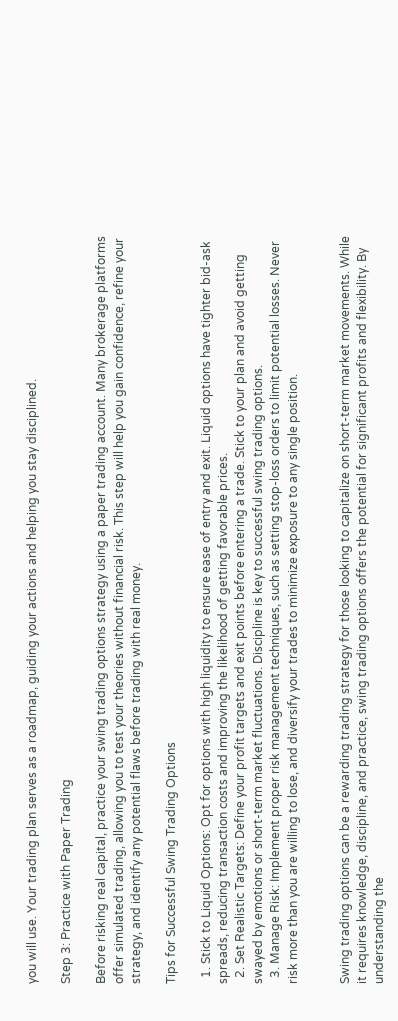you will use. Your trading plan serves as a roadmap, guiding your actions and helping you stay disciplined.

Step 3: Practice with Paper Trading

Before risking real capital, practice your swing trading options strategy using a paper trading account. Many brokerage platforms offer simulated trading, allowing you to test your theories without financial risk. This step will help you gain confidence, refine your strategy, and identify any potential flaws before trading with real money.

Tips for Successful Swing Trading Options

  1. Stick to Liquid Options: Opt for options with high liquidity to ensure ease of entry and exit. Liquid options have tighter bid-ask spreads, reducing transaction costs and improving the likelihood of getting favorable prices.
  2. Set Realistic Targets: Define your profit targets and exit points before entering a trade. Stick to your plan and avoid getting swayed by emotions or short-term market fluctuations. Discipline is key to successful swing trading options.
  3. Manage Risk: Implement proper risk management techniques, such as setting stop-loss orders to limit potential losses. Never risk more than you are willing to lose, and diversify your trades to minimize exposure to any single position.


Swing trading options can be a rewarding trading strategy for those looking to capitalize on short-term market movements. While it requires knowledge, discipline, and practice, swing trading options offers the potential for significant profits and flexibility. By understanding the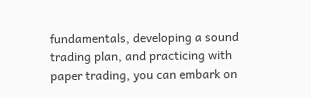fundamentals, developing a sound trading plan, and practicing with paper trading, you can embark on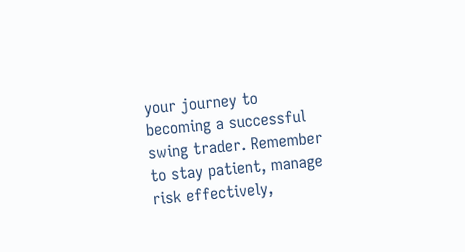your journey to becoming a successful swing trader. Remember to stay patient, manage risk effectively,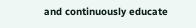and continuously educate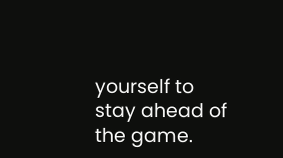yourself to stay ahead of the game.